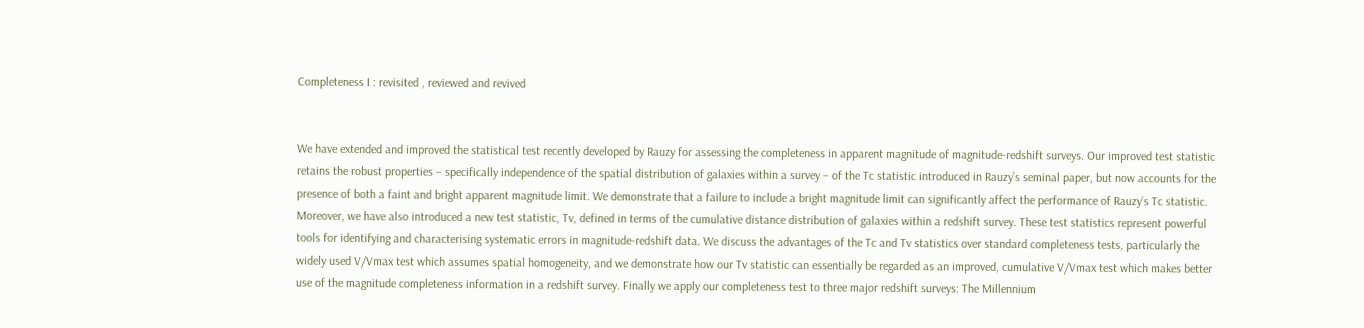Completeness I : revisited , reviewed and revived


We have extended and improved the statistical test recently developed by Rauzy for assessing the completeness in apparent magnitude of magnitude-redshift surveys. Our improved test statistic retains the robust properties – specifically independence of the spatial distribution of galaxies within a survey – of the Tc statistic introduced in Rauzy’s seminal paper, but now accounts for the presence of both a faint and bright apparent magnitude limit. We demonstrate that a failure to include a bright magnitude limit can significantly affect the performance of Rauzy’s Tc statistic. Moreover, we have also introduced a new test statistic, Tv, defined in terms of the cumulative distance distribution of galaxies within a redshift survey. These test statistics represent powerful tools for identifying and characterising systematic errors in magnitude-redshift data. We discuss the advantages of the Tc and Tv statistics over standard completeness tests, particularly the widely used V/Vmax test which assumes spatial homogeneity, and we demonstrate how our Tv statistic can essentially be regarded as an improved, cumulative V/Vmax test which makes better use of the magnitude completeness information in a redshift survey. Finally we apply our completeness test to three major redshift surveys: The Millennium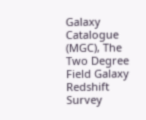Galaxy Catalogue (MGC), The Two Degree Field Galaxy Redshift Survey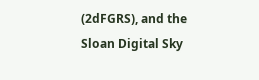(2dFGRS), and the Sloan Digital Sky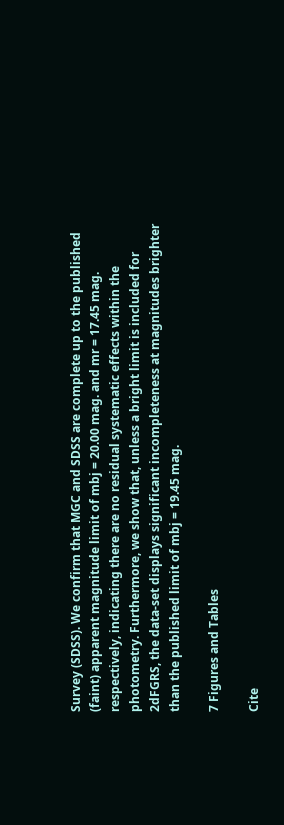Survey (SDSS). We confirm that MGC and SDSS are complete up to the published (faint) apparent magnitude limit of mbj = 20.00 mag. and mr = 17.45 mag. respectively, indicating there are no residual systematic effects within the photometry. Furthermore, we show that, unless a bright limit is included for 2dFGRS, the data-set displays significant incompleteness at magnitudes brighter than the published limit of mbj = 19.45 mag.

7 Figures and Tables

Cite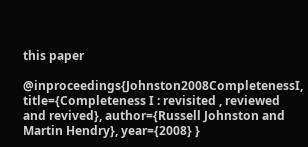this paper

@inproceedings{Johnston2008CompletenessI, title={Completeness I : revisited , reviewed and revived}, author={Russell Johnston and Martin Hendry}, year={2008} }